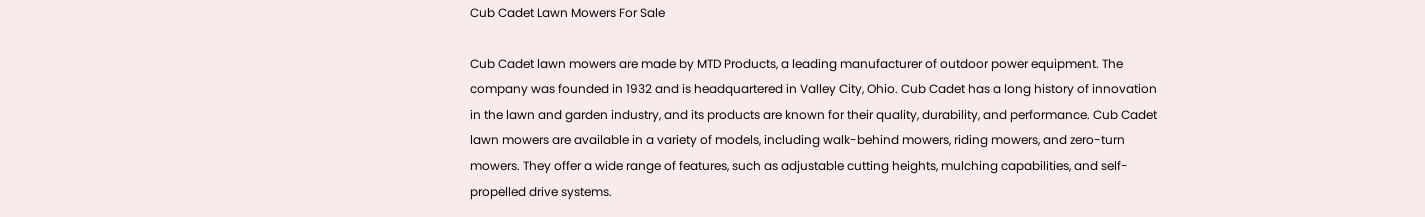Cub Cadet Lawn Mowers For Sale

Cub Cadet lawn mowers are made by MTD Products, a leading manufacturer of outdoor power equipment. The company was founded in 1932 and is headquartered in Valley City, Ohio. Cub Cadet has a long history of innovation in the lawn and garden industry, and its products are known for their quality, durability, and performance. Cub Cadet lawn mowers are available in a variety of models, including walk-behind mowers, riding mowers, and zero-turn mowers. They offer a wide range of features, such as adjustable cutting heights, mulching capabilities, and self-propelled drive systems.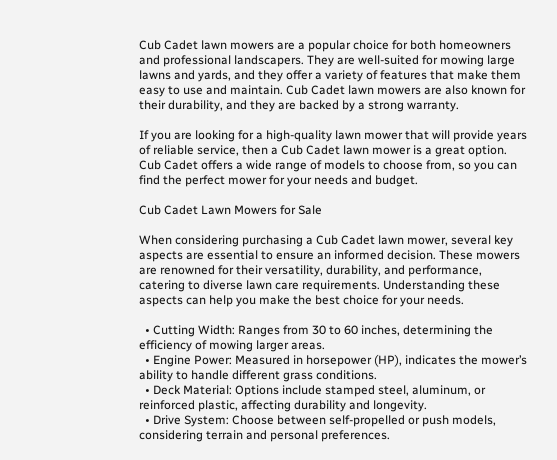Cub Cadet lawn mowers are a popular choice for both homeowners and professional landscapers. They are well-suited for mowing large lawns and yards, and they offer a variety of features that make them easy to use and maintain. Cub Cadet lawn mowers are also known for their durability, and they are backed by a strong warranty.

If you are looking for a high-quality lawn mower that will provide years of reliable service, then a Cub Cadet lawn mower is a great option. Cub Cadet offers a wide range of models to choose from, so you can find the perfect mower for your needs and budget.

Cub Cadet Lawn Mowers for Sale

When considering purchasing a Cub Cadet lawn mower, several key aspects are essential to ensure an informed decision. These mowers are renowned for their versatility, durability, and performance, catering to diverse lawn care requirements. Understanding these aspects can help you make the best choice for your needs.

  • Cutting Width: Ranges from 30 to 60 inches, determining the efficiency of mowing larger areas.
  • Engine Power: Measured in horsepower (HP), indicates the mower’s ability to handle different grass conditions.
  • Deck Material: Options include stamped steel, aluminum, or reinforced plastic, affecting durability and longevity.
  • Drive System: Choose between self-propelled or push models, considering terrain and personal preferences.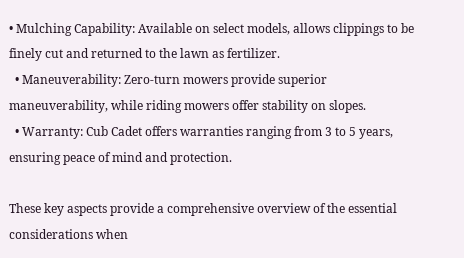• Mulching Capability: Available on select models, allows clippings to be finely cut and returned to the lawn as fertilizer.
  • Maneuverability: Zero-turn mowers provide superior maneuverability, while riding mowers offer stability on slopes.
  • Warranty: Cub Cadet offers warranties ranging from 3 to 5 years, ensuring peace of mind and protection.

These key aspects provide a comprehensive overview of the essential considerations when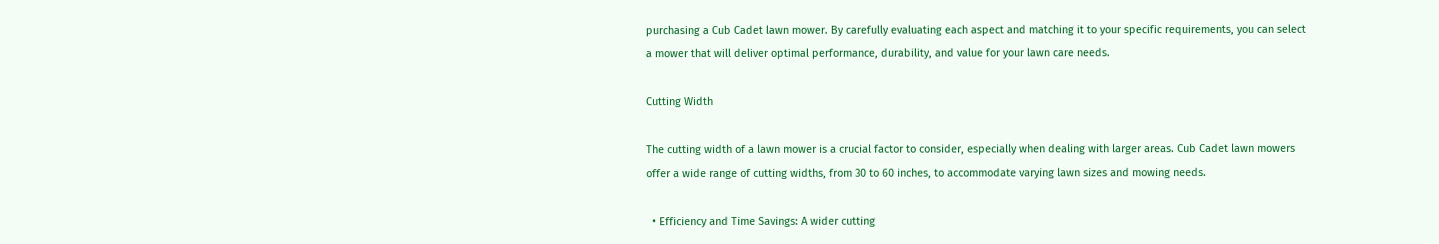purchasing a Cub Cadet lawn mower. By carefully evaluating each aspect and matching it to your specific requirements, you can select a mower that will deliver optimal performance, durability, and value for your lawn care needs.

Cutting Width

The cutting width of a lawn mower is a crucial factor to consider, especially when dealing with larger areas. Cub Cadet lawn mowers offer a wide range of cutting widths, from 30 to 60 inches, to accommodate varying lawn sizes and mowing needs.

  • Efficiency and Time Savings: A wider cutting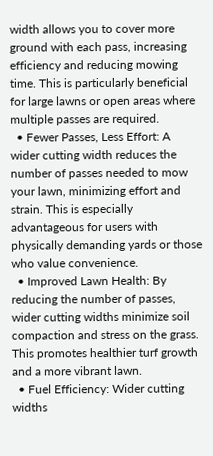width allows you to cover more ground with each pass, increasing efficiency and reducing mowing time. This is particularly beneficial for large lawns or open areas where multiple passes are required.
  • Fewer Passes, Less Effort: A wider cutting width reduces the number of passes needed to mow your lawn, minimizing effort and strain. This is especially advantageous for users with physically demanding yards or those who value convenience.
  • Improved Lawn Health: By reducing the number of passes, wider cutting widths minimize soil compaction and stress on the grass. This promotes healthier turf growth and a more vibrant lawn.
  • Fuel Efficiency: Wider cutting widths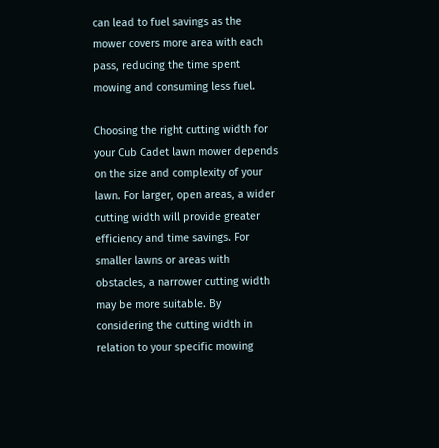can lead to fuel savings as the mower covers more area with each pass, reducing the time spent mowing and consuming less fuel.

Choosing the right cutting width for your Cub Cadet lawn mower depends on the size and complexity of your lawn. For larger, open areas, a wider cutting width will provide greater efficiency and time savings. For smaller lawns or areas with obstacles, a narrower cutting width may be more suitable. By considering the cutting width in relation to your specific mowing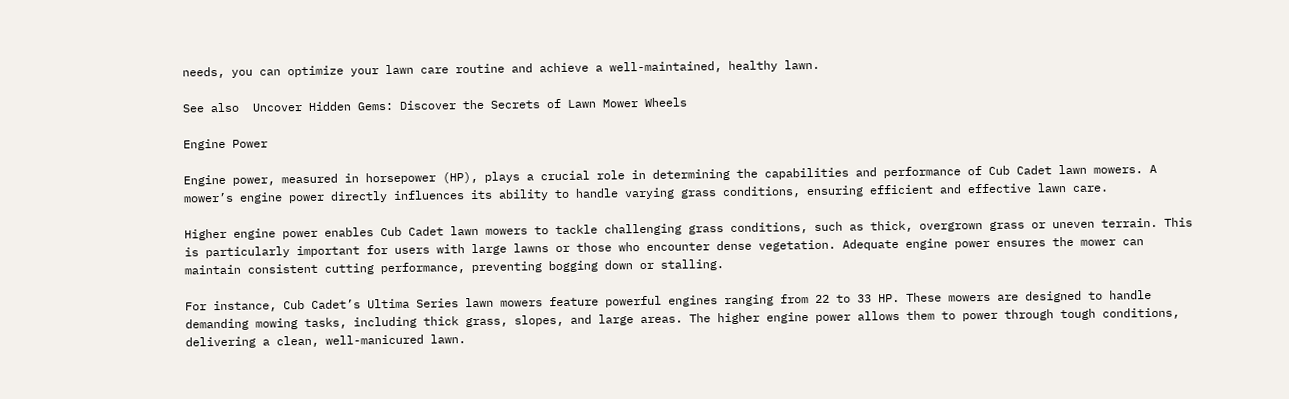needs, you can optimize your lawn care routine and achieve a well-maintained, healthy lawn.

See also  Uncover Hidden Gems: Discover the Secrets of Lawn Mower Wheels

Engine Power

Engine power, measured in horsepower (HP), plays a crucial role in determining the capabilities and performance of Cub Cadet lawn mowers. A mower’s engine power directly influences its ability to handle varying grass conditions, ensuring efficient and effective lawn care.

Higher engine power enables Cub Cadet lawn mowers to tackle challenging grass conditions, such as thick, overgrown grass or uneven terrain. This is particularly important for users with large lawns or those who encounter dense vegetation. Adequate engine power ensures the mower can maintain consistent cutting performance, preventing bogging down or stalling.

For instance, Cub Cadet’s Ultima Series lawn mowers feature powerful engines ranging from 22 to 33 HP. These mowers are designed to handle demanding mowing tasks, including thick grass, slopes, and large areas. The higher engine power allows them to power through tough conditions, delivering a clean, well-manicured lawn.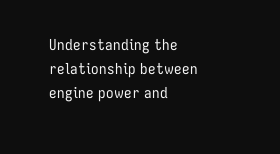Understanding the relationship between engine power and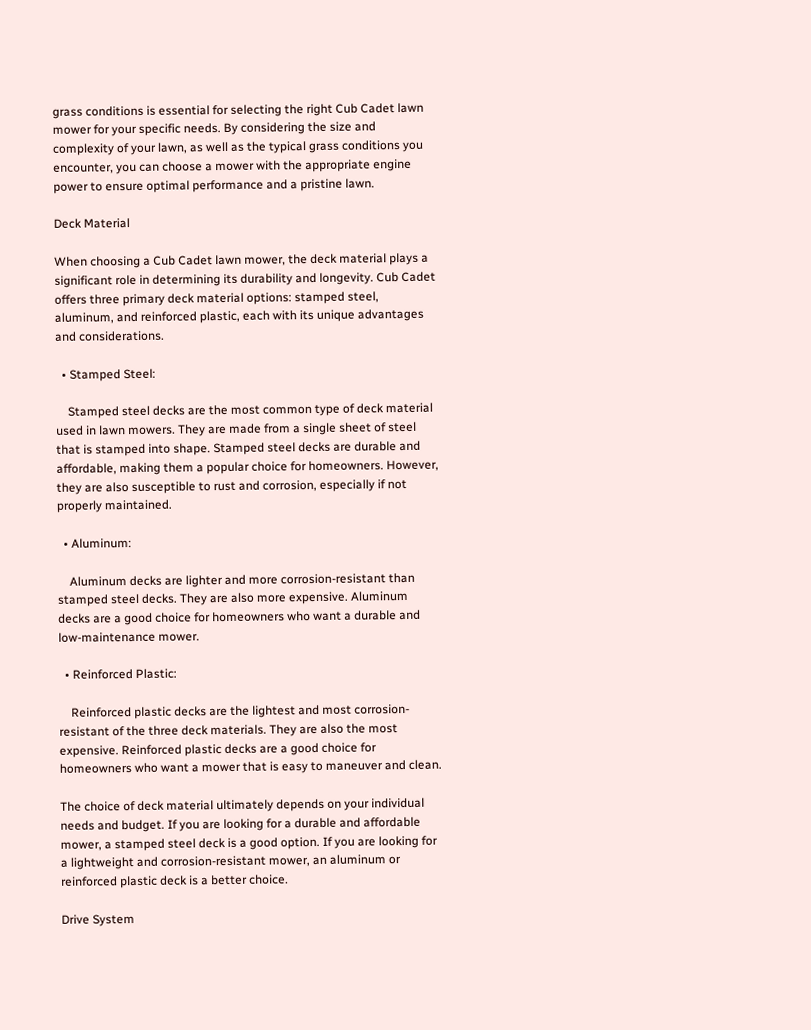grass conditions is essential for selecting the right Cub Cadet lawn mower for your specific needs. By considering the size and complexity of your lawn, as well as the typical grass conditions you encounter, you can choose a mower with the appropriate engine power to ensure optimal performance and a pristine lawn.

Deck Material

When choosing a Cub Cadet lawn mower, the deck material plays a significant role in determining its durability and longevity. Cub Cadet offers three primary deck material options: stamped steel, aluminum, and reinforced plastic, each with its unique advantages and considerations.

  • Stamped Steel:

    Stamped steel decks are the most common type of deck material used in lawn mowers. They are made from a single sheet of steel that is stamped into shape. Stamped steel decks are durable and affordable, making them a popular choice for homeowners. However, they are also susceptible to rust and corrosion, especially if not properly maintained.

  • Aluminum:

    Aluminum decks are lighter and more corrosion-resistant than stamped steel decks. They are also more expensive. Aluminum decks are a good choice for homeowners who want a durable and low-maintenance mower.

  • Reinforced Plastic:

    Reinforced plastic decks are the lightest and most corrosion-resistant of the three deck materials. They are also the most expensive. Reinforced plastic decks are a good choice for homeowners who want a mower that is easy to maneuver and clean.

The choice of deck material ultimately depends on your individual needs and budget. If you are looking for a durable and affordable mower, a stamped steel deck is a good option. If you are looking for a lightweight and corrosion-resistant mower, an aluminum or reinforced plastic deck is a better choice.

Drive System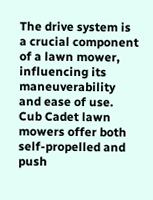The drive system is a crucial component of a lawn mower, influencing its maneuverability and ease of use. Cub Cadet lawn mowers offer both self-propelled and push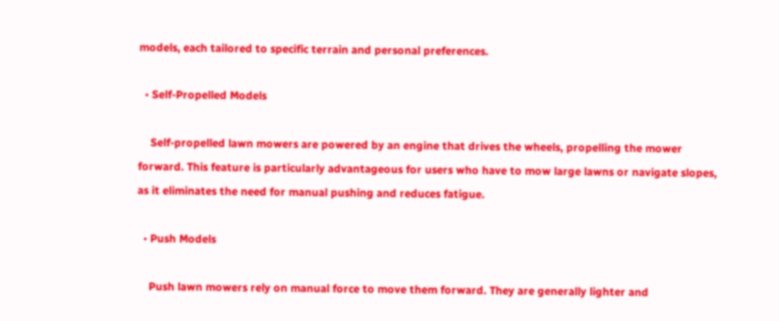models, each tailored to specific terrain and personal preferences.

  • Self-Propelled Models

    Self-propelled lawn mowers are powered by an engine that drives the wheels, propelling the mower forward. This feature is particularly advantageous for users who have to mow large lawns or navigate slopes, as it eliminates the need for manual pushing and reduces fatigue.

  • Push Models

    Push lawn mowers rely on manual force to move them forward. They are generally lighter and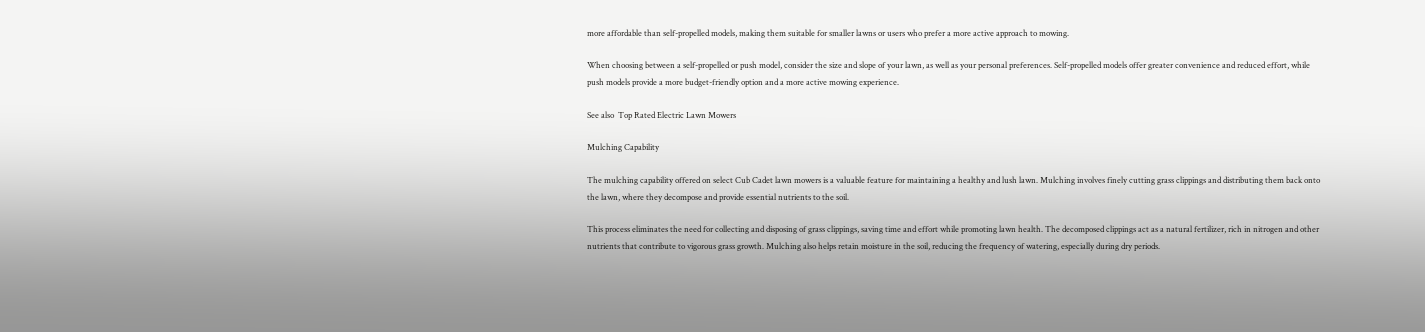more affordable than self-propelled models, making them suitable for smaller lawns or users who prefer a more active approach to mowing.

When choosing between a self-propelled or push model, consider the size and slope of your lawn, as well as your personal preferences. Self-propelled models offer greater convenience and reduced effort, while push models provide a more budget-friendly option and a more active mowing experience.

See also  Top Rated Electric Lawn Mowers

Mulching Capability

The mulching capability offered on select Cub Cadet lawn mowers is a valuable feature for maintaining a healthy and lush lawn. Mulching involves finely cutting grass clippings and distributing them back onto the lawn, where they decompose and provide essential nutrients to the soil.

This process eliminates the need for collecting and disposing of grass clippings, saving time and effort while promoting lawn health. The decomposed clippings act as a natural fertilizer, rich in nitrogen and other nutrients that contribute to vigorous grass growth. Mulching also helps retain moisture in the soil, reducing the frequency of watering, especially during dry periods.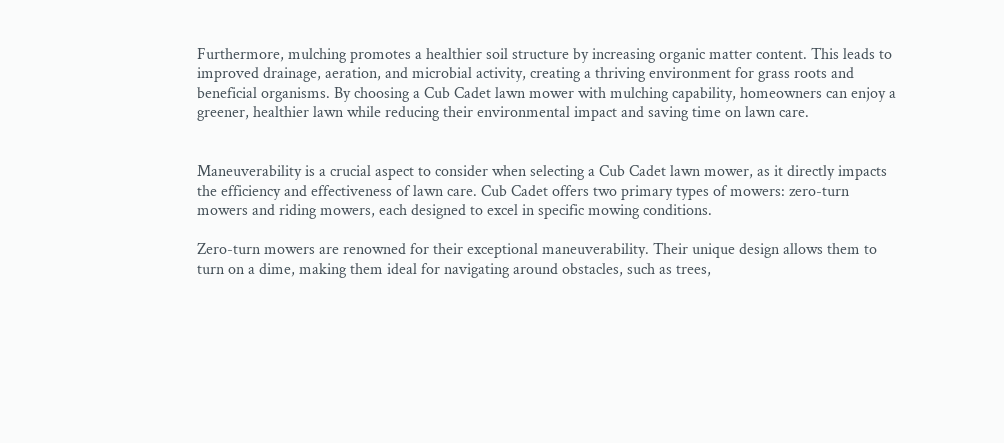Furthermore, mulching promotes a healthier soil structure by increasing organic matter content. This leads to improved drainage, aeration, and microbial activity, creating a thriving environment for grass roots and beneficial organisms. By choosing a Cub Cadet lawn mower with mulching capability, homeowners can enjoy a greener, healthier lawn while reducing their environmental impact and saving time on lawn care.


Maneuverability is a crucial aspect to consider when selecting a Cub Cadet lawn mower, as it directly impacts the efficiency and effectiveness of lawn care. Cub Cadet offers two primary types of mowers: zero-turn mowers and riding mowers, each designed to excel in specific mowing conditions.

Zero-turn mowers are renowned for their exceptional maneuverability. Their unique design allows them to turn on a dime, making them ideal for navigating around obstacles, such as trees,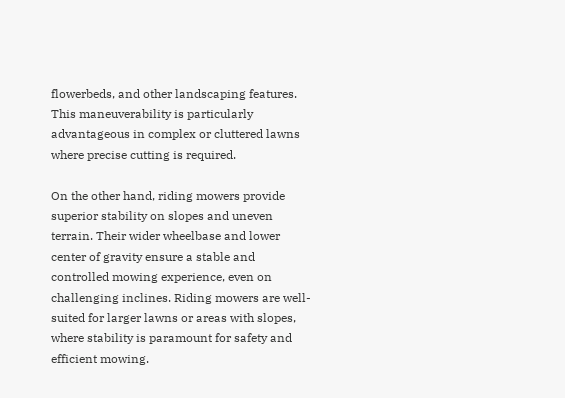flowerbeds, and other landscaping features. This maneuverability is particularly advantageous in complex or cluttered lawns where precise cutting is required.

On the other hand, riding mowers provide superior stability on slopes and uneven terrain. Their wider wheelbase and lower center of gravity ensure a stable and controlled mowing experience, even on challenging inclines. Riding mowers are well-suited for larger lawns or areas with slopes, where stability is paramount for safety and efficient mowing.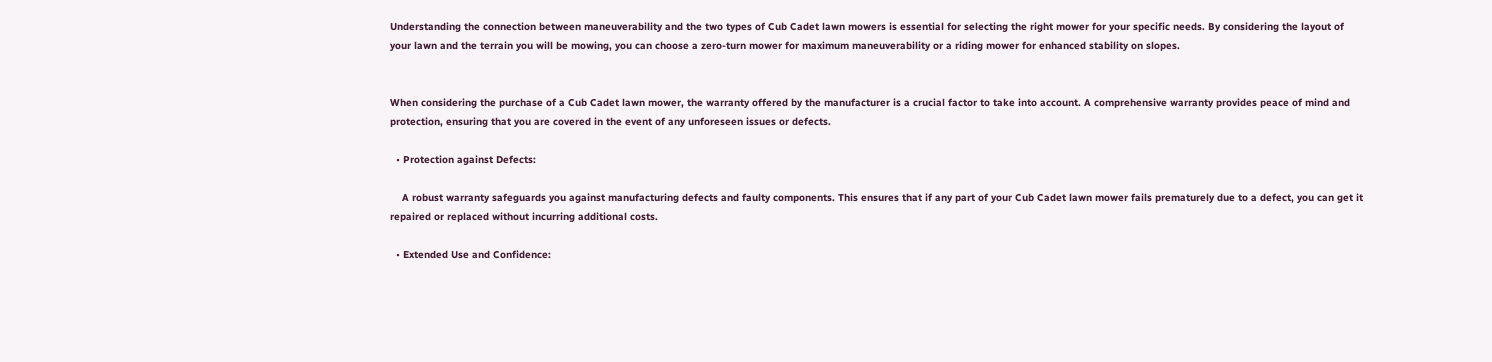Understanding the connection between maneuverability and the two types of Cub Cadet lawn mowers is essential for selecting the right mower for your specific needs. By considering the layout of your lawn and the terrain you will be mowing, you can choose a zero-turn mower for maximum maneuverability or a riding mower for enhanced stability on slopes.


When considering the purchase of a Cub Cadet lawn mower, the warranty offered by the manufacturer is a crucial factor to take into account. A comprehensive warranty provides peace of mind and protection, ensuring that you are covered in the event of any unforeseen issues or defects.

  • Protection against Defects:

    A robust warranty safeguards you against manufacturing defects and faulty components. This ensures that if any part of your Cub Cadet lawn mower fails prematurely due to a defect, you can get it repaired or replaced without incurring additional costs.

  • Extended Use and Confidence: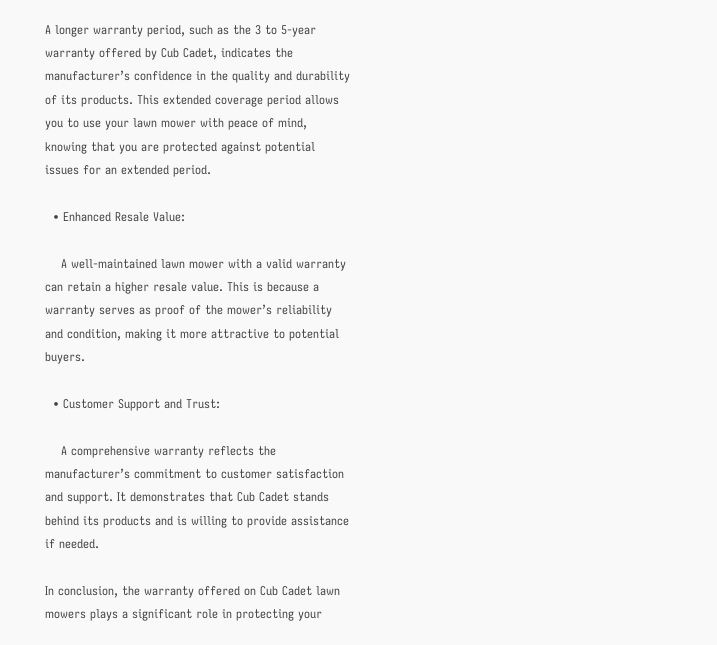A longer warranty period, such as the 3 to 5-year warranty offered by Cub Cadet, indicates the manufacturer’s confidence in the quality and durability of its products. This extended coverage period allows you to use your lawn mower with peace of mind, knowing that you are protected against potential issues for an extended period.

  • Enhanced Resale Value:

    A well-maintained lawn mower with a valid warranty can retain a higher resale value. This is because a warranty serves as proof of the mower’s reliability and condition, making it more attractive to potential buyers.

  • Customer Support and Trust:

    A comprehensive warranty reflects the manufacturer’s commitment to customer satisfaction and support. It demonstrates that Cub Cadet stands behind its products and is willing to provide assistance if needed.

In conclusion, the warranty offered on Cub Cadet lawn mowers plays a significant role in protecting your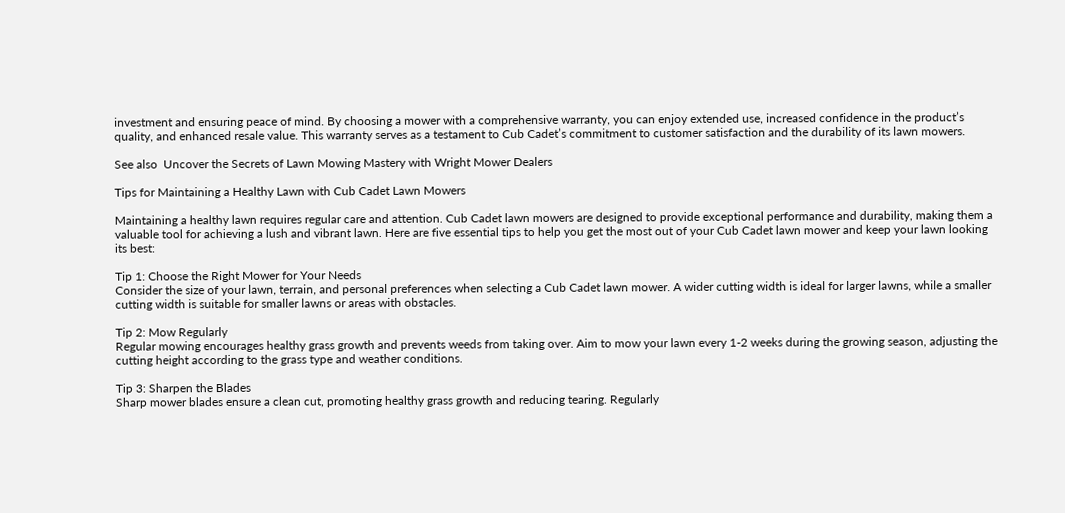investment and ensuring peace of mind. By choosing a mower with a comprehensive warranty, you can enjoy extended use, increased confidence in the product’s quality, and enhanced resale value. This warranty serves as a testament to Cub Cadet’s commitment to customer satisfaction and the durability of its lawn mowers.

See also  Uncover the Secrets of Lawn Mowing Mastery with Wright Mower Dealers

Tips for Maintaining a Healthy Lawn with Cub Cadet Lawn Mowers

Maintaining a healthy lawn requires regular care and attention. Cub Cadet lawn mowers are designed to provide exceptional performance and durability, making them a valuable tool for achieving a lush and vibrant lawn. Here are five essential tips to help you get the most out of your Cub Cadet lawn mower and keep your lawn looking its best:

Tip 1: Choose the Right Mower for Your Needs
Consider the size of your lawn, terrain, and personal preferences when selecting a Cub Cadet lawn mower. A wider cutting width is ideal for larger lawns, while a smaller cutting width is suitable for smaller lawns or areas with obstacles.

Tip 2: Mow Regularly
Regular mowing encourages healthy grass growth and prevents weeds from taking over. Aim to mow your lawn every 1-2 weeks during the growing season, adjusting the cutting height according to the grass type and weather conditions.

Tip 3: Sharpen the Blades
Sharp mower blades ensure a clean cut, promoting healthy grass growth and reducing tearing. Regularly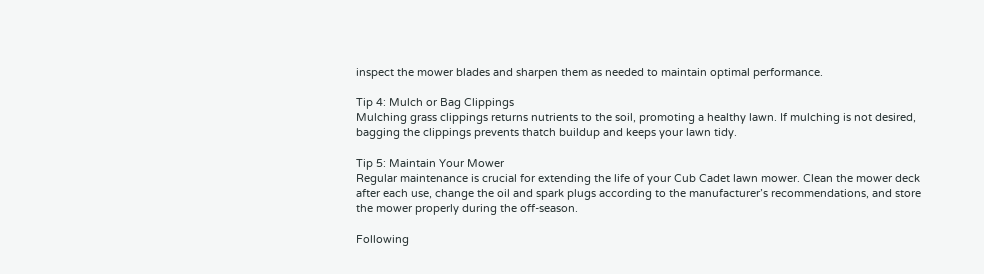inspect the mower blades and sharpen them as needed to maintain optimal performance.

Tip 4: Mulch or Bag Clippings
Mulching grass clippings returns nutrients to the soil, promoting a healthy lawn. If mulching is not desired, bagging the clippings prevents thatch buildup and keeps your lawn tidy.

Tip 5: Maintain Your Mower
Regular maintenance is crucial for extending the life of your Cub Cadet lawn mower. Clean the mower deck after each use, change the oil and spark plugs according to the manufacturer’s recommendations, and store the mower properly during the off-season.

Following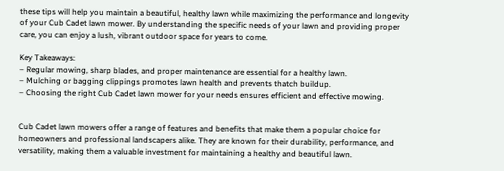these tips will help you maintain a beautiful, healthy lawn while maximizing the performance and longevity of your Cub Cadet lawn mower. By understanding the specific needs of your lawn and providing proper care, you can enjoy a lush, vibrant outdoor space for years to come.

Key Takeaways:
– Regular mowing, sharp blades, and proper maintenance are essential for a healthy lawn.
– Mulching or bagging clippings promotes lawn health and prevents thatch buildup.
– Choosing the right Cub Cadet lawn mower for your needs ensures efficient and effective mowing.


Cub Cadet lawn mowers offer a range of features and benefits that make them a popular choice for homeowners and professional landscapers alike. They are known for their durability, performance, and versatility, making them a valuable investment for maintaining a healthy and beautiful lawn.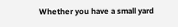Whether you have a small yard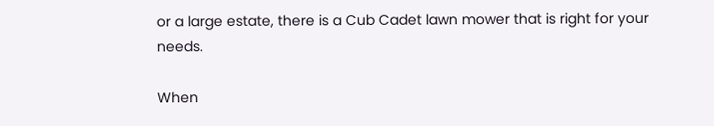or a large estate, there is a Cub Cadet lawn mower that is right for your needs.

When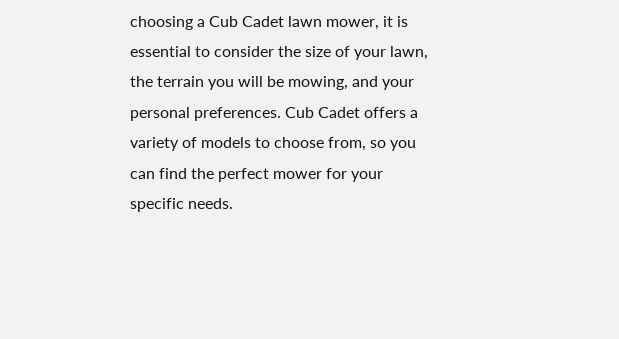choosing a Cub Cadet lawn mower, it is essential to consider the size of your lawn, the terrain you will be mowing, and your personal preferences. Cub Cadet offers a variety of models to choose from, so you can find the perfect mower for your specific needs.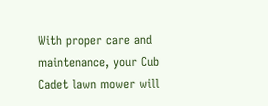With proper care and maintenance, your Cub Cadet lawn mower will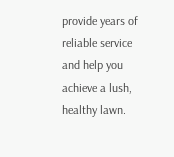provide years of reliable service and help you achieve a lush, healthy lawn.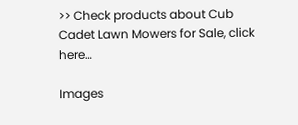>> Check products about Cub Cadet Lawn Mowers for Sale, click here…

Images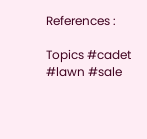References :

Topics #cadet #lawn #sale